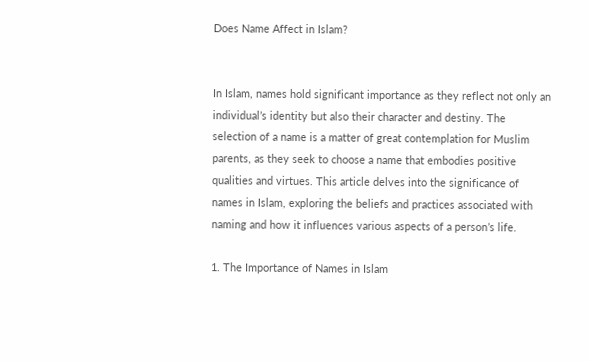Does Name Affect in Islam?


In Islam, names hold significant importance as they reflect not only an individual’s identity but also their character and destiny. The selection of a name is a matter of great contemplation for Muslim parents, as they seek to choose a name that embodies positive qualities and virtues. This article delves into the significance of names in Islam, exploring the beliefs and practices associated with naming and how it influences various aspects of a person’s life.

1. The Importance of Names in Islam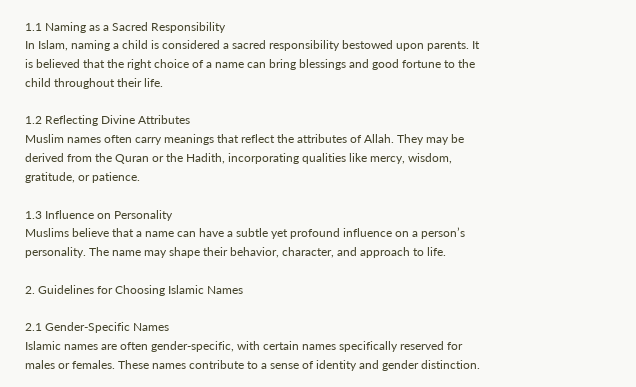1.1 Naming as a Sacred Responsibility
In Islam, naming a child is considered a sacred responsibility bestowed upon parents. It is believed that the right choice of a name can bring blessings and good fortune to the child throughout their life.

1.2 Reflecting Divine Attributes
Muslim names often carry meanings that reflect the attributes of Allah. They may be derived from the Quran or the Hadith, incorporating qualities like mercy, wisdom, gratitude, or patience.

1.3 Influence on Personality
Muslims believe that a name can have a subtle yet profound influence on a person’s personality. The name may shape their behavior, character, and approach to life.

2. Guidelines for Choosing Islamic Names

2.1 Gender-Specific Names
Islamic names are often gender-specific, with certain names specifically reserved for males or females. These names contribute to a sense of identity and gender distinction.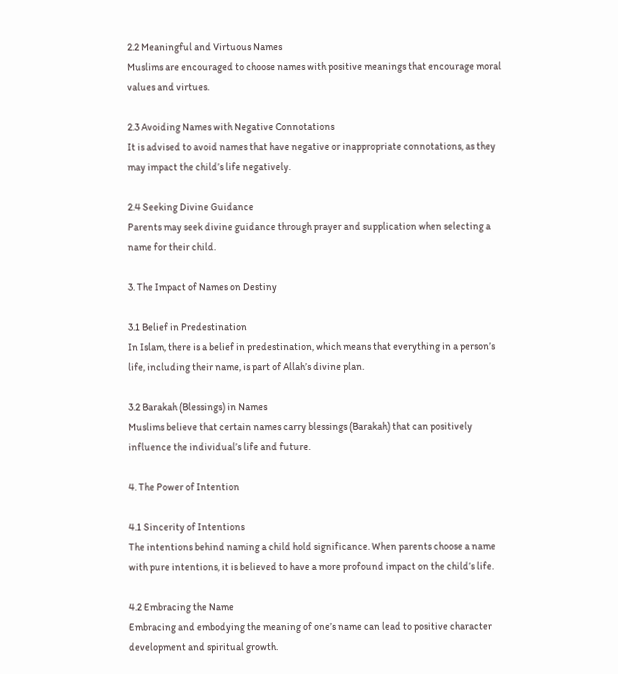2.2 Meaningful and Virtuous Names
Muslims are encouraged to choose names with positive meanings that encourage moral values and virtues.

2.3 Avoiding Names with Negative Connotations
It is advised to avoid names that have negative or inappropriate connotations, as they may impact the child’s life negatively.

2.4 Seeking Divine Guidance
Parents may seek divine guidance through prayer and supplication when selecting a name for their child.

3. The Impact of Names on Destiny

3.1 Belief in Predestination
In Islam, there is a belief in predestination, which means that everything in a person’s life, including their name, is part of Allah’s divine plan.

3.2 Barakah (Blessings) in Names
Muslims believe that certain names carry blessings (Barakah) that can positively influence the individual’s life and future.

4. The Power of Intention

4.1 Sincerity of Intentions
The intentions behind naming a child hold significance. When parents choose a name with pure intentions, it is believed to have a more profound impact on the child’s life.

4.2 Embracing the Name
Embracing and embodying the meaning of one’s name can lead to positive character development and spiritual growth.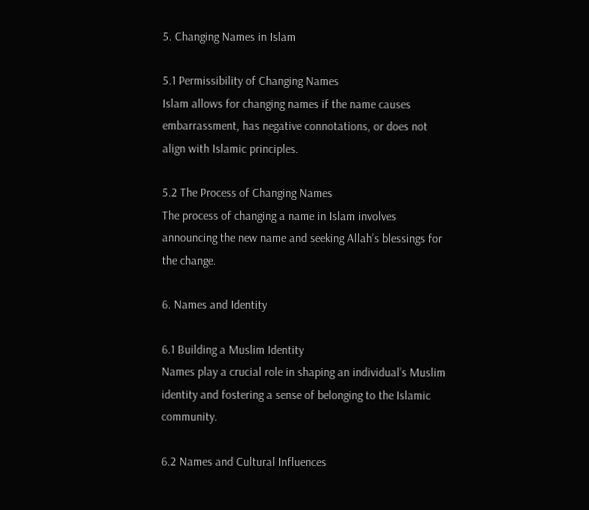5. Changing Names in Islam

5.1 Permissibility of Changing Names
Islam allows for changing names if the name causes embarrassment, has negative connotations, or does not align with Islamic principles.

5.2 The Process of Changing Names
The process of changing a name in Islam involves announcing the new name and seeking Allah’s blessings for the change.

6. Names and Identity

6.1 Building a Muslim Identity
Names play a crucial role in shaping an individual’s Muslim identity and fostering a sense of belonging to the Islamic community.

6.2 Names and Cultural Influences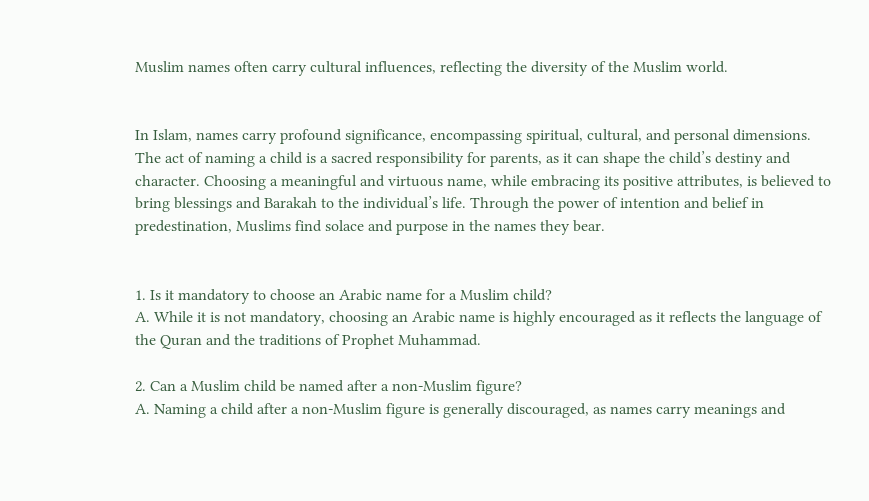Muslim names often carry cultural influences, reflecting the diversity of the Muslim world.


In Islam, names carry profound significance, encompassing spiritual, cultural, and personal dimensions. The act of naming a child is a sacred responsibility for parents, as it can shape the child’s destiny and character. Choosing a meaningful and virtuous name, while embracing its positive attributes, is believed to bring blessings and Barakah to the individual’s life. Through the power of intention and belief in predestination, Muslims find solace and purpose in the names they bear.


1. Is it mandatory to choose an Arabic name for a Muslim child?
A. While it is not mandatory, choosing an Arabic name is highly encouraged as it reflects the language of the Quran and the traditions of Prophet Muhammad.

2. Can a Muslim child be named after a non-Muslim figure?
A. Naming a child after a non-Muslim figure is generally discouraged, as names carry meanings and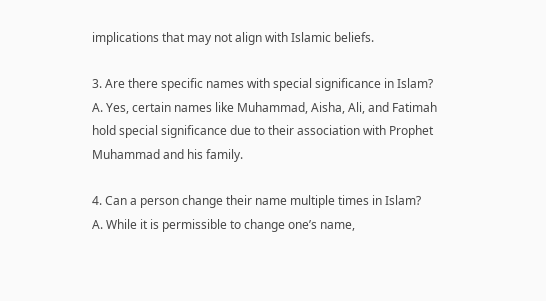implications that may not align with Islamic beliefs.

3. Are there specific names with special significance in Islam?
A. Yes, certain names like Muhammad, Aisha, Ali, and Fatimah hold special significance due to their association with Prophet Muhammad and his family.

4. Can a person change their name multiple times in Islam?
A. While it is permissible to change one’s name,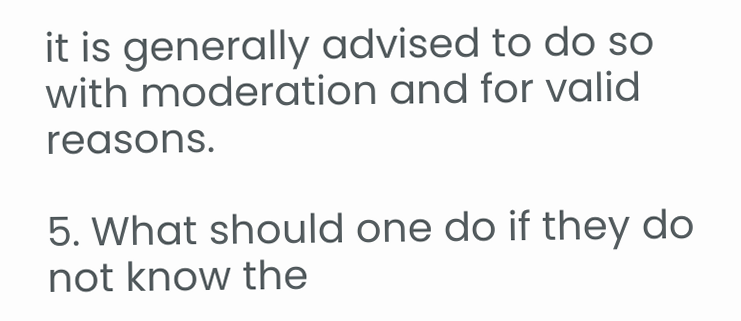it is generally advised to do so with moderation and for valid reasons.

5. What should one do if they do not know the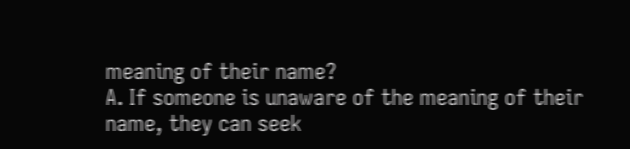meaning of their name?
A. If someone is unaware of the meaning of their name, they can seek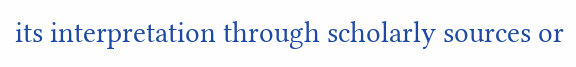its interpretation through scholarly sources or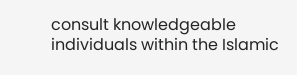consult knowledgeable individuals within the Islamic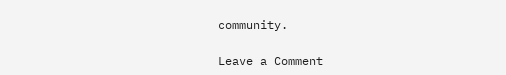community.

Leave a Comment